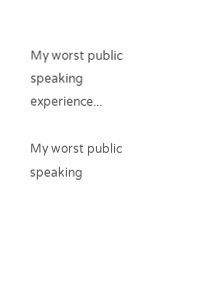My worst public speaking experience...

My worst public speaking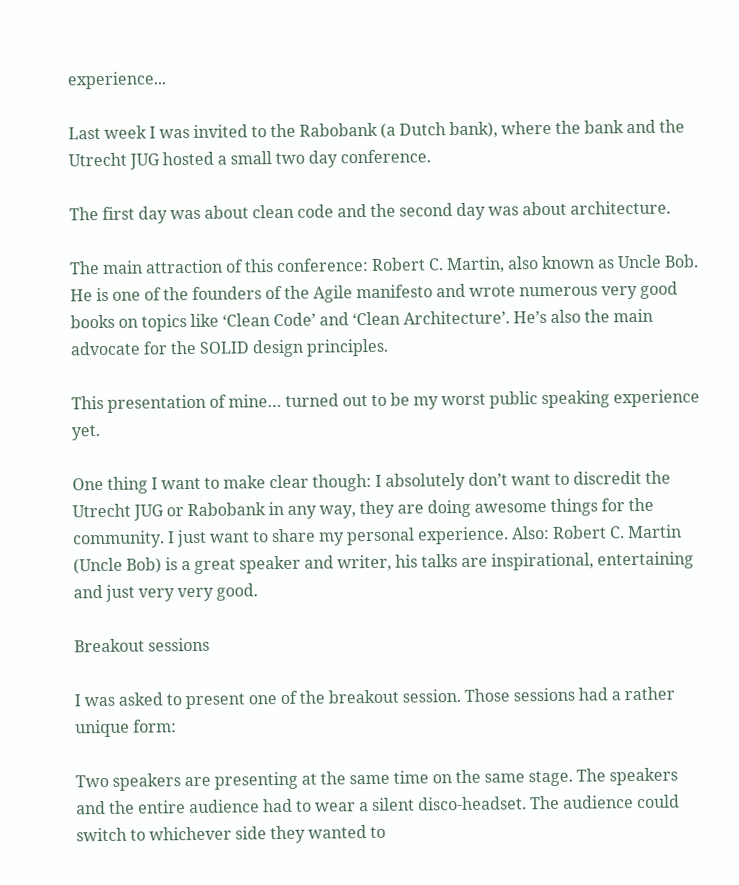experience...

Last week I was invited to the Rabobank (a Dutch bank), where the bank and the Utrecht JUG hosted a small two day conference.

The first day was about clean code and the second day was about architecture.

The main attraction of this conference: Robert C. Martin, also known as Uncle Bob. He is one of the founders of the Agile manifesto and wrote numerous very good books on topics like ‘Clean Code’ and ‘Clean Architecture’. He’s also the main advocate for the SOLID design principles.

This presentation of mine… turned out to be my worst public speaking experience yet.

One thing I want to make clear though: I absolutely don’t want to discredit the Utrecht JUG or Rabobank in any way, they are doing awesome things for the community. I just want to share my personal experience. Also: Robert C. Martin (Uncle Bob) is a great speaker and writer, his talks are inspirational, entertaining and just very very good.

Breakout sessions

I was asked to present one of the breakout session. Those sessions had a rather unique form:

Two speakers are presenting at the same time on the same stage. The speakers and the entire audience had to wear a silent disco-headset. The audience could switch to whichever side they wanted to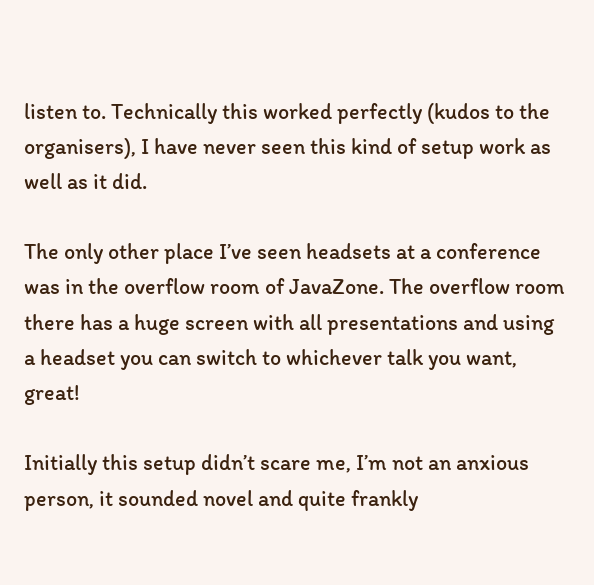listen to. Technically this worked perfectly (kudos to the organisers), I have never seen this kind of setup work as well as it did.

The only other place I’ve seen headsets at a conference was in the overflow room of JavaZone. The overflow room there has a huge screen with all presentations and using a headset you can switch to whichever talk you want, great!

Initially this setup didn’t scare me, I’m not an anxious person, it sounded novel and quite frankly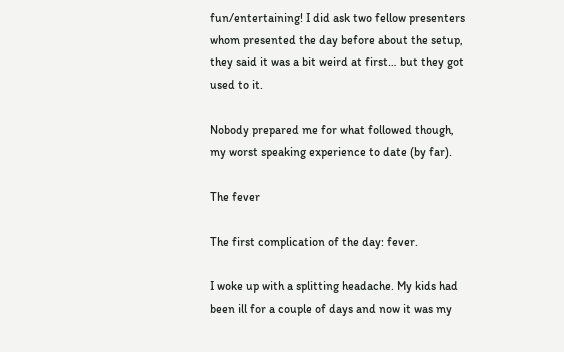fun/entertaining! I did ask two fellow presenters whom presented the day before about the setup, they said it was a bit weird at first… but they got used to it.

Nobody prepared me for what followed though, my worst speaking experience to date (by far).

The fever

The first complication of the day: fever.

I woke up with a splitting headache. My kids had been ill for a couple of days and now it was my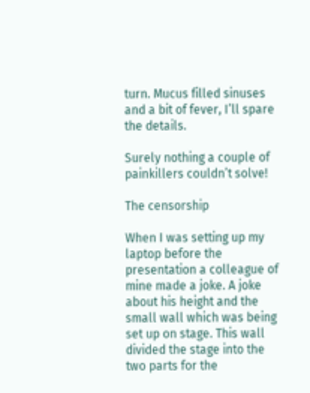turn. Mucus filled sinuses and a bit of fever, I’ll spare the details.

Surely nothing a couple of painkillers couldn’t solve!

The censorship

When I was setting up my laptop before the presentation a colleague of mine made a joke. A joke about his height and the small wall which was being set up on stage. This wall divided the stage into the two parts for the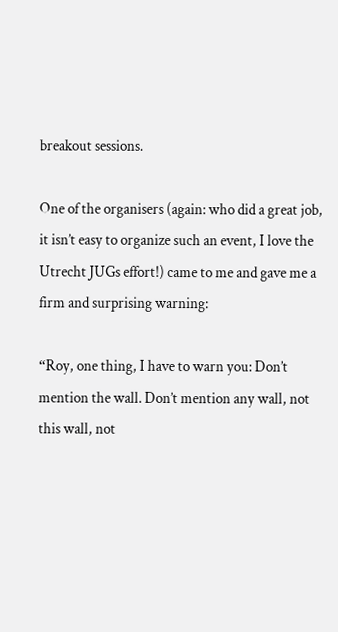breakout sessions.

One of the organisers (again: who did a great job, it isn’t easy to organize such an event, I love the Utrecht JUGs effort!) came to me and gave me a firm and surprising warning:

“Roy, one thing, I have to warn you: Don’t mention the wall. Don’t mention any wall, not this wall, not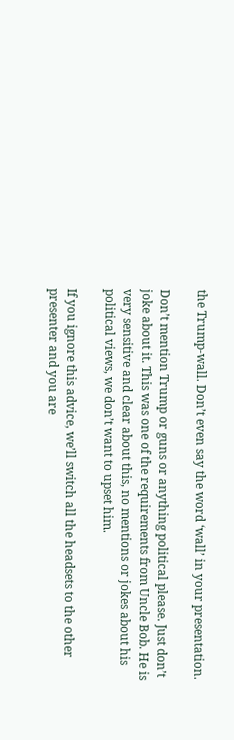the Trump-wall. Don’t even say the word ‘wall’ in your presentation.

Don’t mention Trump or guns or anything political please. Just don’t joke about it. This was one of the requirements from Uncle Bob. He is very sensitive and clear about this, no mentions or jokes about his political views, we don’t want to upset him.

If you ignore this advice, we’ll switch all the headsets to the other presenter and you are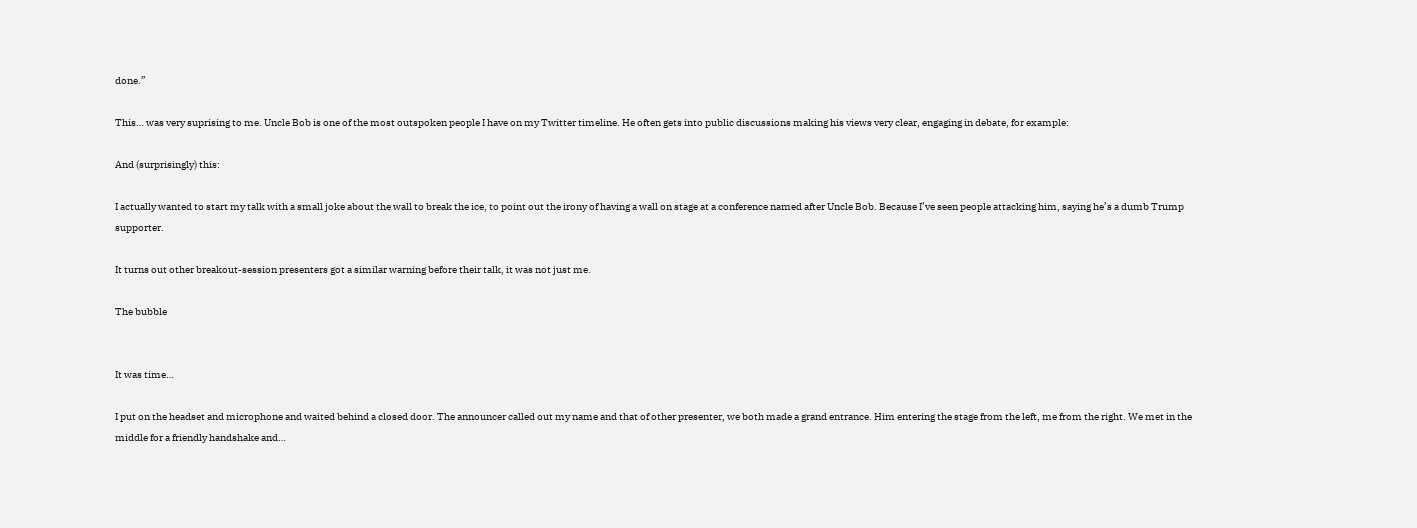done.”

This… was very suprising to me. Uncle Bob is one of the most outspoken people I have on my Twitter timeline. He often gets into public discussions making his views very clear, engaging in debate, for example:

And (surprisingly) this:

I actually wanted to start my talk with a small joke about the wall to break the ice, to point out the irony of having a wall on stage at a conference named after Uncle Bob. Because I’ve seen people attacking him, saying he’s a dumb Trump supporter.

It turns out other breakout-session presenters got a similar warning before their talk, it was not just me.

The bubble


It was time…

I put on the headset and microphone and waited behind a closed door. The announcer called out my name and that of other presenter, we both made a grand entrance. Him entering the stage from the left, me from the right. We met in the middle for a friendly handshake and…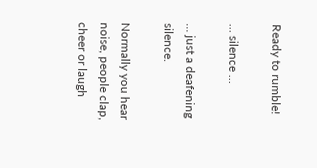Ready to rumble!

… silence …

… just a deafening silence.

Normally you hear noise, people clap, cheer or laugh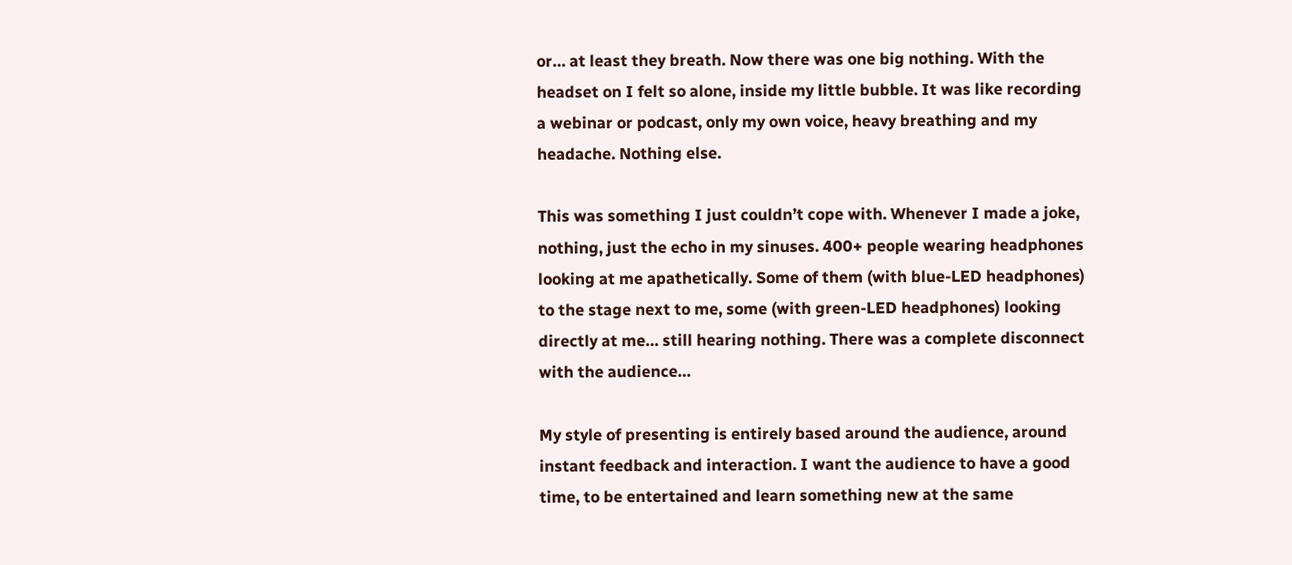or… at least they breath. Now there was one big nothing. With the headset on I felt so alone, inside my little bubble. It was like recording a webinar or podcast, only my own voice, heavy breathing and my headache. Nothing else.

This was something I just couldn’t cope with. Whenever I made a joke, nothing, just the echo in my sinuses. 400+ people wearing headphones looking at me apathetically. Some of them (with blue-LED headphones) to the stage next to me, some (with green-LED headphones) looking directly at me… still hearing nothing. There was a complete disconnect with the audience…

My style of presenting is entirely based around the audience, around instant feedback and interaction. I want the audience to have a good time, to be entertained and learn something new at the same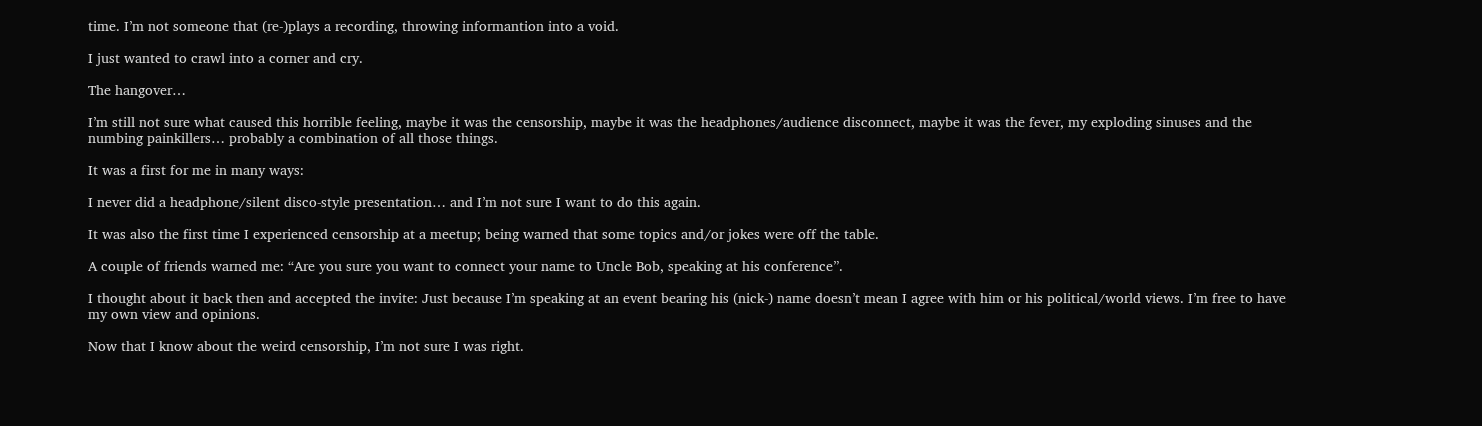time. I’m not someone that (re-)plays a recording, throwing informantion into a void.

I just wanted to crawl into a corner and cry.

The hangover…

I’m still not sure what caused this horrible feeling, maybe it was the censorship, maybe it was the headphones/audience disconnect, maybe it was the fever, my exploding sinuses and the numbing painkillers… probably a combination of all those things.

It was a first for me in many ways:

I never did a headphone/silent disco-style presentation… and I’m not sure I want to do this again.

It was also the first time I experienced censorship at a meetup; being warned that some topics and/or jokes were off the table.

A couple of friends warned me: “Are you sure you want to connect your name to Uncle Bob, speaking at his conference”.

I thought about it back then and accepted the invite: Just because I’m speaking at an event bearing his (nick-) name doesn’t mean I agree with him or his political/world views. I’m free to have my own view and opinions.

Now that I know about the weird censorship, I’m not sure I was right.